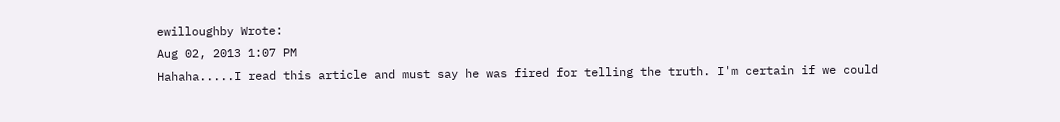ewilloughby Wrote:
Aug 02, 2013 1:07 PM
Hahaha.....I read this article and must say he was fired for telling the truth. I'm certain if we could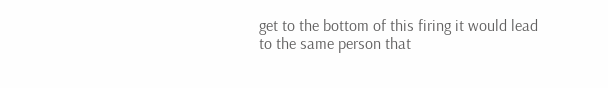get to the bottom of this firing it would lead to the same person that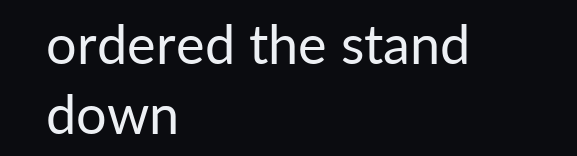ordered the stand down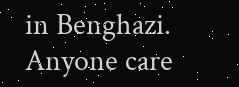in Benghazi. Anyone care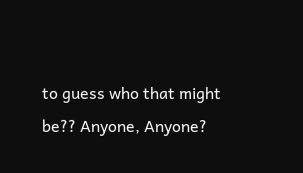to guess who that might be?? Anyone, Anyone?